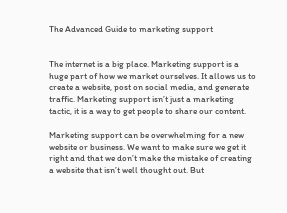The Advanced Guide to marketing support


The internet is a big place. Marketing support is a huge part of how we market ourselves. It allows us to create a website, post on social media, and generate traffic. Marketing support isn’t just a marketing tactic, it is a way to get people to share our content.

Marketing support can be overwhelming for a new website or business. We want to make sure we get it right and that we don’t make the mistake of creating a website that isn’t well thought out. But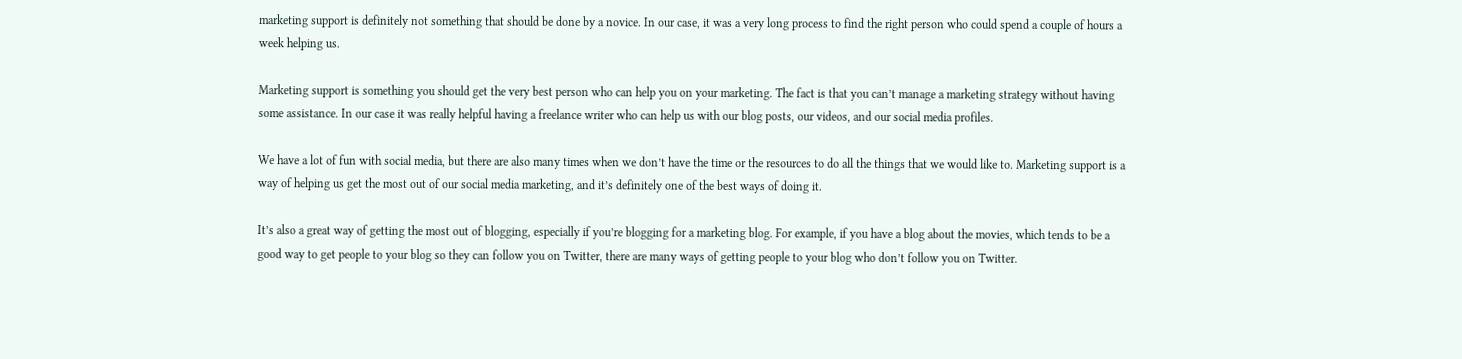marketing support is definitely not something that should be done by a novice. In our case, it was a very long process to find the right person who could spend a couple of hours a week helping us.

Marketing support is something you should get the very best person who can help you on your marketing. The fact is that you can’t manage a marketing strategy without having some assistance. In our case it was really helpful having a freelance writer who can help us with our blog posts, our videos, and our social media profiles.

We have a lot of fun with social media, but there are also many times when we don’t have the time or the resources to do all the things that we would like to. Marketing support is a way of helping us get the most out of our social media marketing, and it’s definitely one of the best ways of doing it.

It’s also a great way of getting the most out of blogging, especially if you’re blogging for a marketing blog. For example, if you have a blog about the movies, which tends to be a good way to get people to your blog so they can follow you on Twitter, there are many ways of getting people to your blog who don’t follow you on Twitter.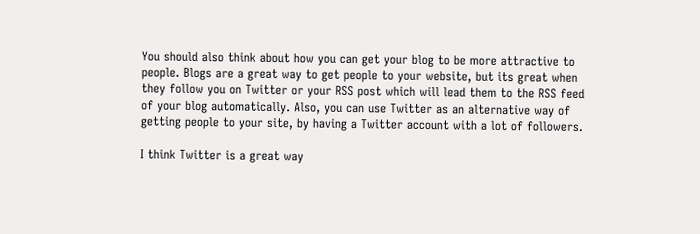You should also think about how you can get your blog to be more attractive to people. Blogs are a great way to get people to your website, but its great when they follow you on Twitter or your RSS post which will lead them to the RSS feed of your blog automatically. Also, you can use Twitter as an alternative way of getting people to your site, by having a Twitter account with a lot of followers.

I think Twitter is a great way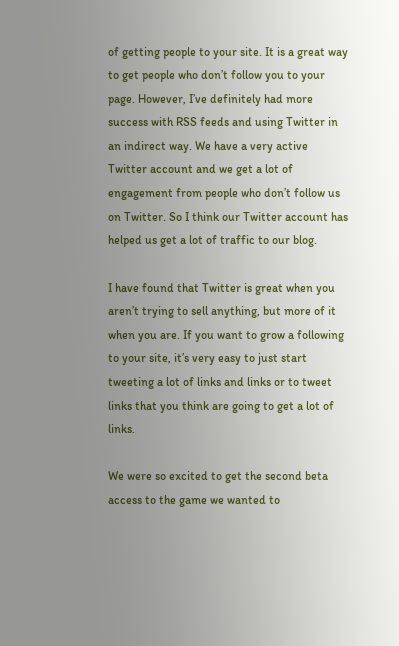of getting people to your site. It is a great way to get people who don’t follow you to your page. However, I’ve definitely had more success with RSS feeds and using Twitter in an indirect way. We have a very active Twitter account and we get a lot of engagement from people who don’t follow us on Twitter. So I think our Twitter account has helped us get a lot of traffic to our blog.

I have found that Twitter is great when you aren’t trying to sell anything, but more of it when you are. If you want to grow a following to your site, it’s very easy to just start tweeting a lot of links and links or to tweet links that you think are going to get a lot of links.

We were so excited to get the second beta access to the game we wanted to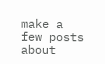make a few posts about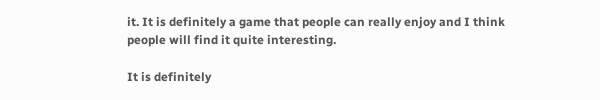it. It is definitely a game that people can really enjoy and I think people will find it quite interesting.

It is definitely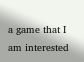a game that I am interested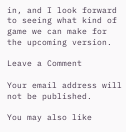in, and I look forward to seeing what kind of game we can make for the upcoming version.

Leave a Comment

Your email address will not be published.

You may also like